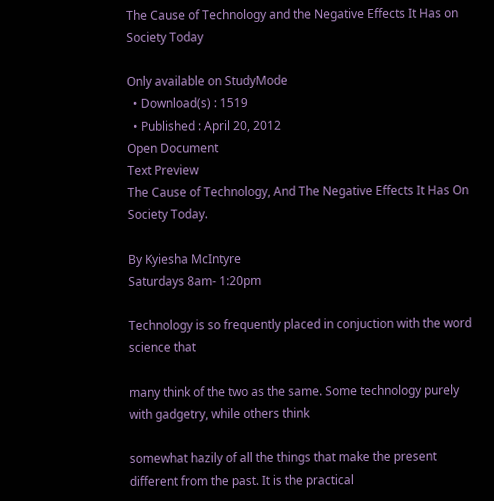The Cause of Technology and the Negative Effects It Has on Society Today

Only available on StudyMode
  • Download(s) : 1519
  • Published : April 20, 2012
Open Document
Text Preview
The Cause of Technology, And The Negative Effects It Has On Society Today.

By Kyiesha McIntyre
Saturdays 8am- 1:20pm

Technology is so frequently placed in conjuction with the word science that

many think of the two as the same. Some technology purely with gadgetry, while others think

somewhat hazily of all the things that make the present different from the past. It is the practical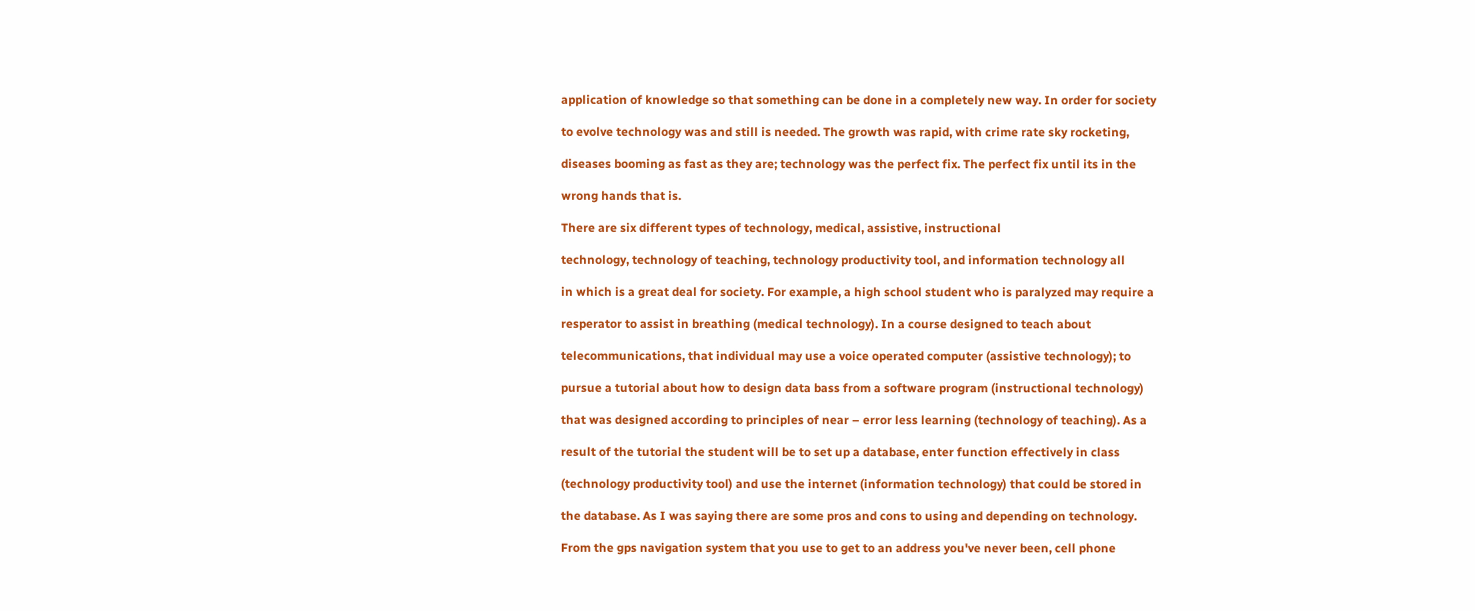application of knowledge so that something can be done in a completely new way. In order for society

to evolve technology was and still is needed. The growth was rapid, with crime rate sky rocketing,

diseases booming as fast as they are; technology was the perfect fix. The perfect fix until its in the

wrong hands that is.

There are six different types of technology, medical, assistive, instructional

technology, technology of teaching, technology productivity tool, and information technology all

in which is a great deal for society. For example, a high school student who is paralyzed may require a

resperator to assist in breathing (medical technology). In a course designed to teach about

telecommunications, that individual may use a voice operated computer (assistive technology); to

pursue a tutorial about how to design data bass from a software program (instructional technology)

that was designed according to principles of near – error less learning (technology of teaching). As a

result of the tutorial the student will be to set up a database, enter function effectively in class

(technology productivity tool) and use the internet (information technology) that could be stored in

the database. As I was saying there are some pros and cons to using and depending on technology.

From the gps navigation system that you use to get to an address you've never been, cell phone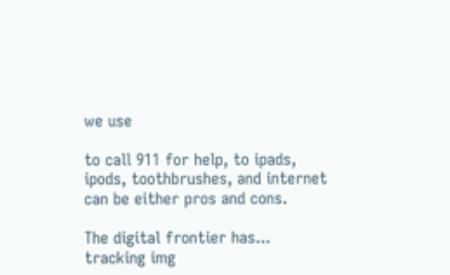we use

to call 911 for help, to ipads, ipods, toothbrushes, and internet can be either pros and cons.

The digital frontier has...
tracking img